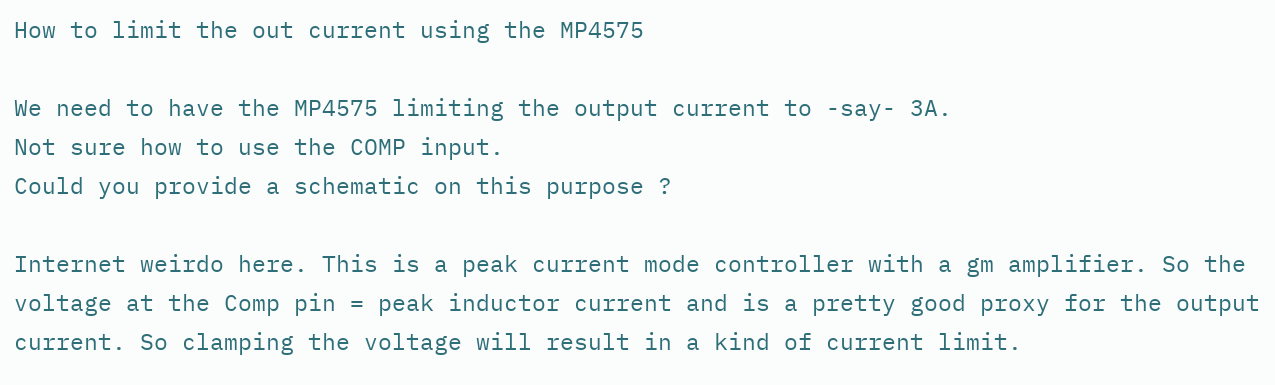How to limit the out current using the MP4575

We need to have the MP4575 limiting the output current to -say- 3A.
Not sure how to use the COMP input.
Could you provide a schematic on this purpose ?

Internet weirdo here. This is a peak current mode controller with a gm amplifier. So the voltage at the Comp pin = peak inductor current and is a pretty good proxy for the output current. So clamping the voltage will result in a kind of current limit.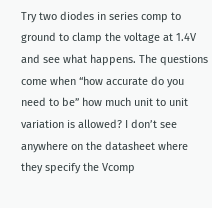Try two diodes in series comp to ground to clamp the voltage at 1.4V and see what happens. The questions come when “how accurate do you need to be” how much unit to unit variation is allowed? I don’t see anywhere on the datasheet where they specify the Vcomp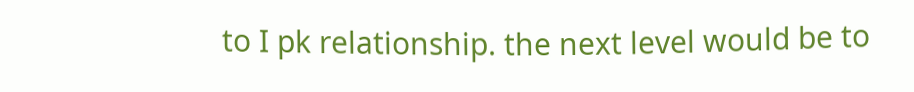to I pk relationship. the next level would be to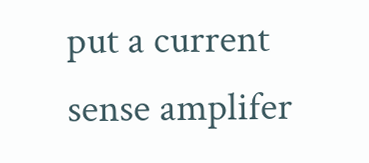put a current sense amplifer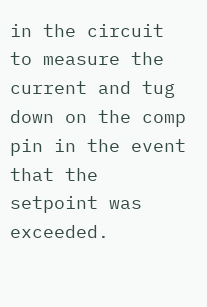in the circuit to measure the current and tug down on the comp pin in the event that the setpoint was exceeded.